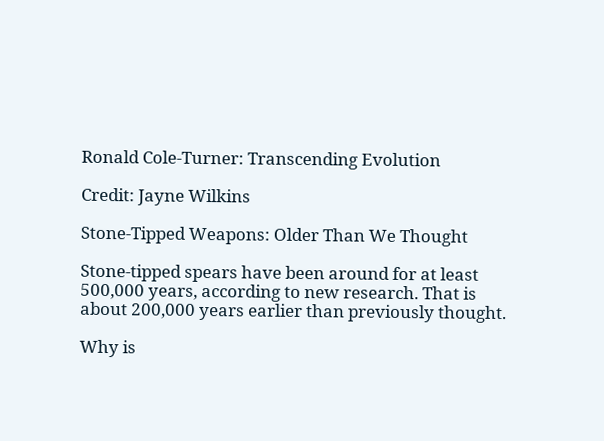Ronald Cole-Turner: Transcending Evolution

Credit: Jayne Wilkins

Stone-Tipped Weapons: Older Than We Thought

Stone-tipped spears have been around for at least 500,000 years, according to new research. That is about 200,000 years earlier than previously thought.

Why is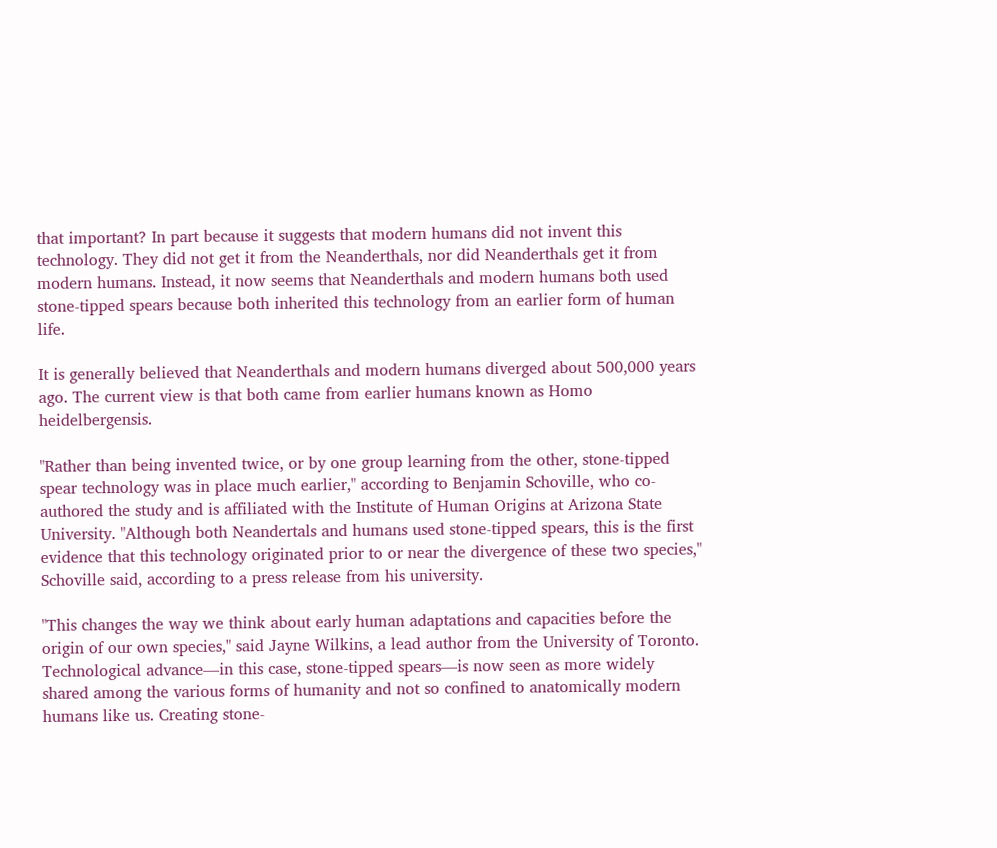that important? In part because it suggests that modern humans did not invent this technology. They did not get it from the Neanderthals, nor did Neanderthals get it from modern humans. Instead, it now seems that Neanderthals and modern humans both used stone-tipped spears because both inherited this technology from an earlier form of human life.

It is generally believed that Neanderthals and modern humans diverged about 500,000 years ago. The current view is that both came from earlier humans known as Homo heidelbergensis.

"Rather than being invented twice, or by one group learning from the other, stone-tipped spear technology was in place much earlier," according to Benjamin Schoville, who co-authored the study and is affiliated with the Institute of Human Origins at Arizona State University. "Although both Neandertals and humans used stone-tipped spears, this is the first evidence that this technology originated prior to or near the divergence of these two species," Schoville said, according to a press release from his university.

"This changes the way we think about early human adaptations and capacities before the origin of our own species," said Jayne Wilkins, a lead author from the University of Toronto. Technological advance—in this case, stone-tipped spears—is now seen as more widely shared among the various forms of humanity and not so confined to anatomically modern humans like us. Creating stone-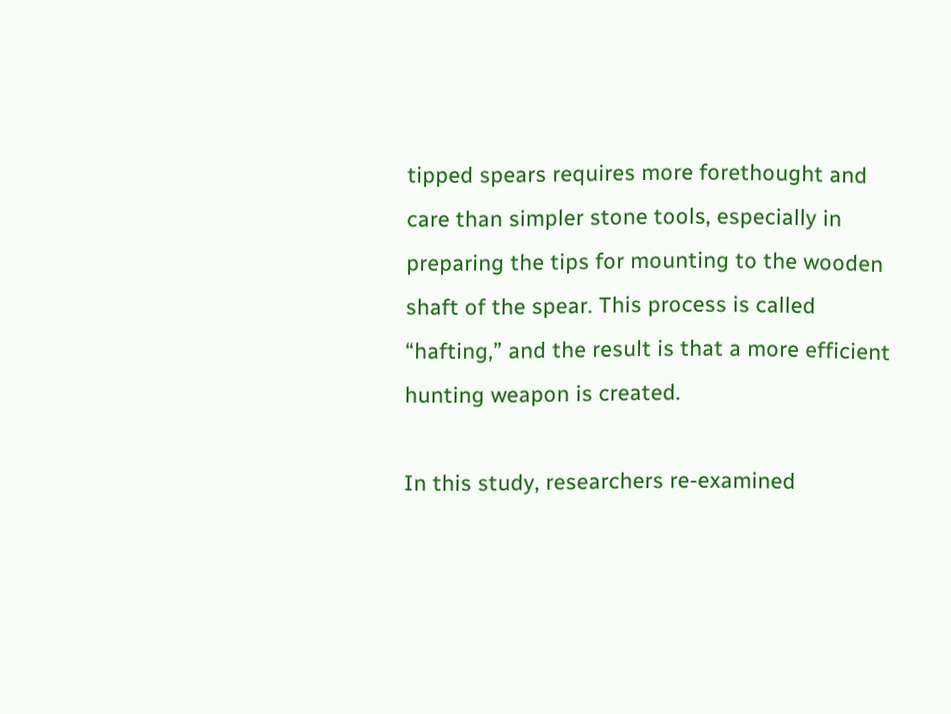tipped spears requires more forethought and care than simpler stone tools, especially in preparing the tips for mounting to the wooden shaft of the spear. This process is called “hafting,” and the result is that a more efficient hunting weapon is created.

In this study, researchers re-examined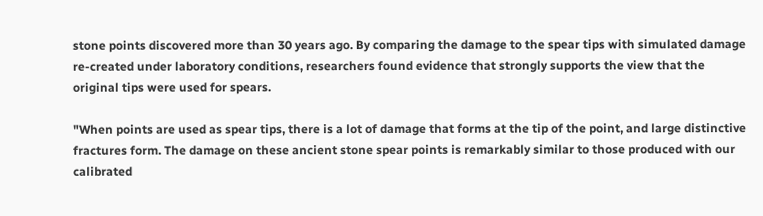stone points discovered more than 30 years ago. By comparing the damage to the spear tips with simulated damage re-created under laboratory conditions, researchers found evidence that strongly supports the view that the original tips were used for spears.

"When points are used as spear tips, there is a lot of damage that forms at the tip of the point, and large distinctive fractures form. The damage on these ancient stone spear points is remarkably similar to those produced with our calibrated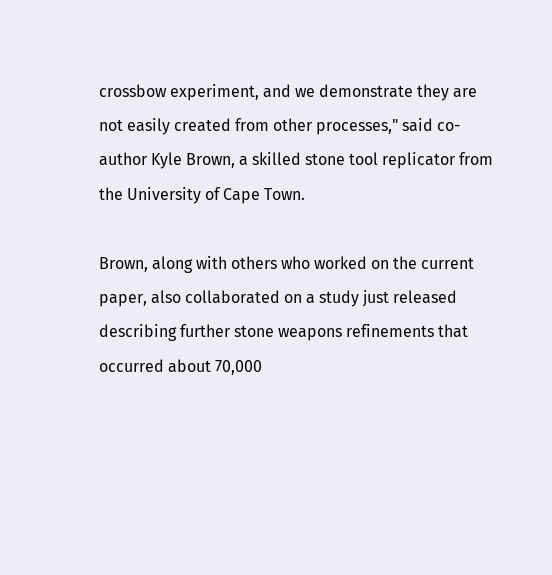crossbow experiment, and we demonstrate they are not easily created from other processes," said co-author Kyle Brown, a skilled stone tool replicator from the University of Cape Town.

Brown, along with others who worked on the current paper, also collaborated on a study just released describing further stone weapons refinements that occurred about 70,000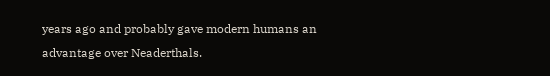years ago and probably gave modern humans an advantage over Neaderthals.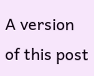A version of this post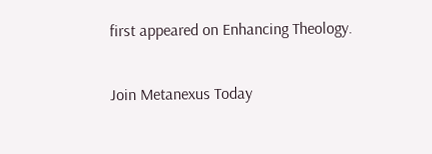first appeared on Enhancing Theology.

Join Metanexus Today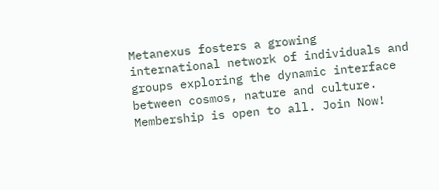Metanexus fosters a growing international network of individuals and groups exploring the dynamic interface between cosmos, nature and culture. Membership is open to all. Join Now!